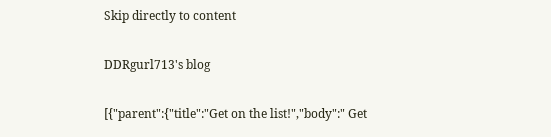Skip directly to content

DDRgurl713's blog

[{"parent":{"title":"Get on the list!","body":" Get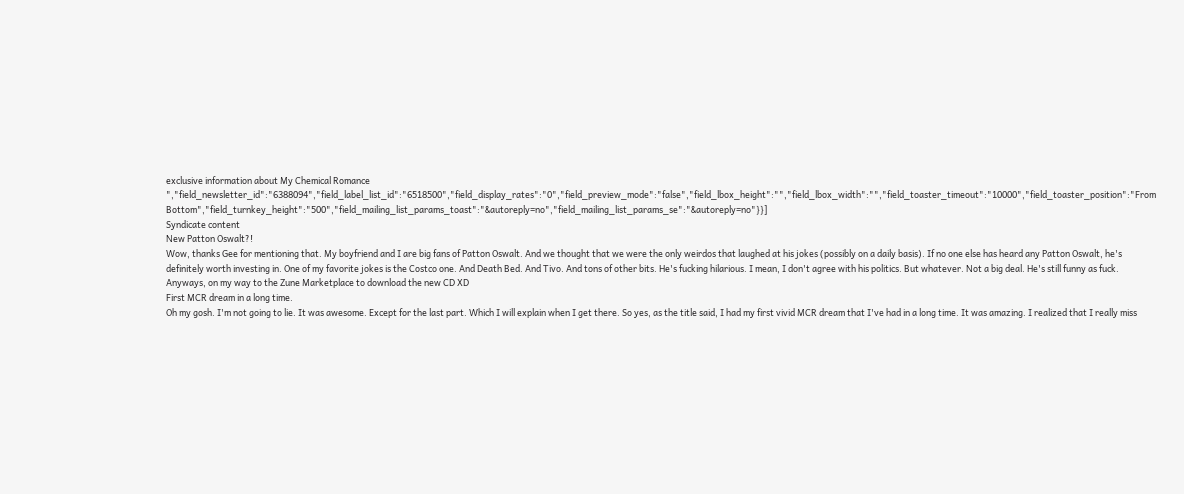exclusive information about My Chemical Romance ","field_newsletter_id":"6388094","field_label_list_id":"6518500","field_display_rates":"0","field_preview_mode":"false","field_lbox_height":"","field_lbox_width":"","field_toaster_timeout":"10000","field_toaster_position":"From Bottom","field_turnkey_height":"500","field_mailing_list_params_toast":"&autoreply=no","field_mailing_list_params_se":"&autoreply=no"}}]
Syndicate content
New Patton Oswalt?!
Wow, thanks Gee for mentioning that. My boyfriend and I are big fans of Patton Oswalt. And we thought that we were the only weirdos that laughed at his jokes (possibly on a daily basis). If no one else has heard any Patton Oswalt, he's definitely worth investing in. One of my favorite jokes is the Costco one. And Death Bed. And Tivo. And tons of other bits. He's fucking hilarious. I mean, I don't agree with his politics. But whatever. Not a big deal. He's still funny as fuck. Anyways, on my way to the Zune Marketplace to download the new CD XD
First MCR dream in a long time.
Oh my gosh. I'm not going to lie. It was awesome. Except for the last part. Which I will explain when I get there. So yes, as the title said, I had my first vivid MCR dream that I've had in a long time. It was amazing. I realized that I really miss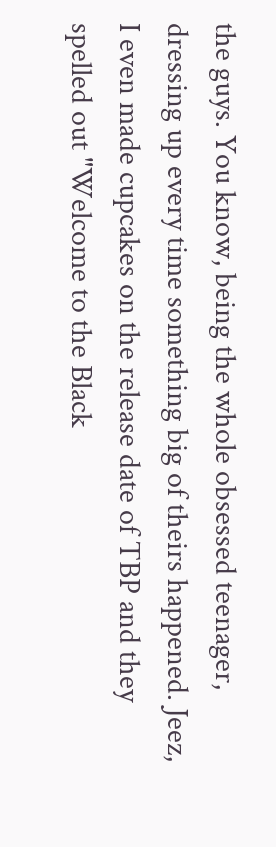the guys. You know, being the whole obsessed teenager, dressing up every time something big of theirs happened. Jeez, I even made cupcakes on the release date of TBP and they spelled out "Welcome to the Black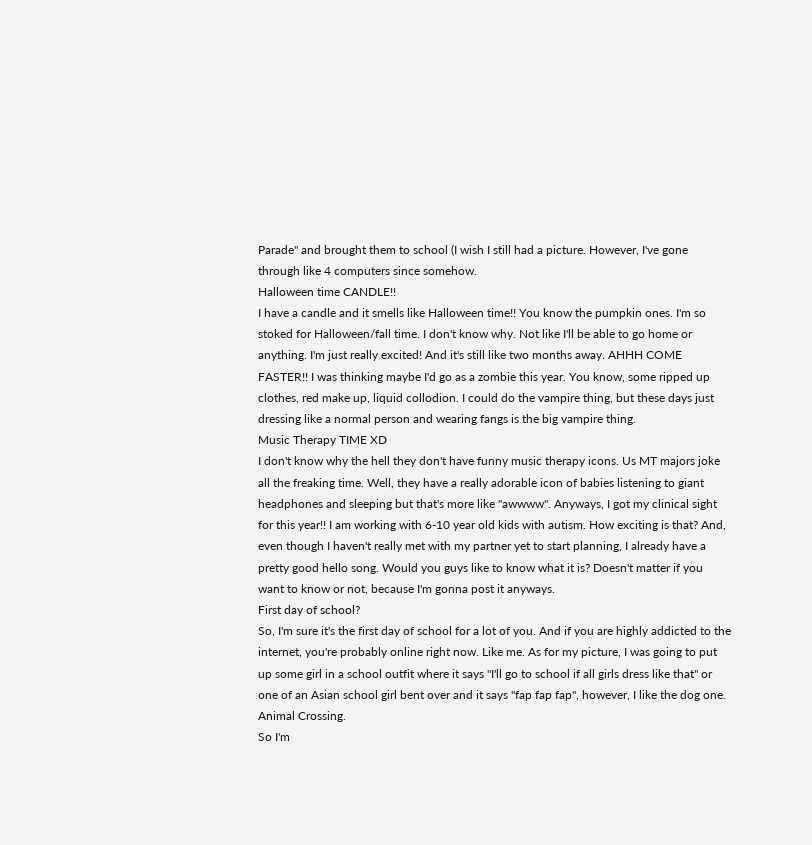Parade" and brought them to school (I wish I still had a picture. However, I've gone through like 4 computers since somehow.
Halloween time CANDLE!!
I have a candle and it smells like Halloween time!! You know the pumpkin ones. I'm so stoked for Halloween/fall time. I don't know why. Not like I'll be able to go home or anything. I'm just really excited! And it's still like two months away. AHHH COME FASTER!! I was thinking maybe I'd go as a zombie this year. You know, some ripped up clothes, red make up, liquid collodion. I could do the vampire thing, but these days just dressing like a normal person and wearing fangs is the big vampire thing.
Music Therapy TIME XD
I don't know why the hell they don't have funny music therapy icons. Us MT majors joke all the freaking time. Well, they have a really adorable icon of babies listening to giant headphones and sleeping but that's more like "awwww". Anyways, I got my clinical sight for this year!! I am working with 6-10 year old kids with autism. How exciting is that? And, even though I haven't really met with my partner yet to start planning, I already have a pretty good hello song. Would you guys like to know what it is? Doesn't matter if you want to know or not, because I'm gonna post it anyways.
First day of school?
So, I'm sure it's the first day of school for a lot of you. And if you are highly addicted to the internet, you're probably online right now. Like me. As for my picture, I was going to put up some girl in a school outfit where it says "I'll go to school if all girls dress like that" or one of an Asian school girl bent over and it says "fap fap fap", however, I like the dog one.
Animal Crossing.
So I'm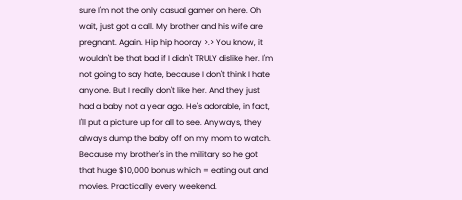sure I'm not the only casual gamer on here. Oh wait, just got a call. My brother and his wife are pregnant. Again. Hip hip hooray >.> You know, it wouldn't be that bad if I didn't TRULY dislike her. I'm not going to say hate, because I don't think I hate anyone. But I really don't like her. And they just had a baby not a year ago. He's adorable, in fact, I'll put a picture up for all to see. Anyways, they always dump the baby off on my mom to watch. Because my brother's in the military so he got that huge $10,000 bonus which = eating out and movies. Practically every weekend.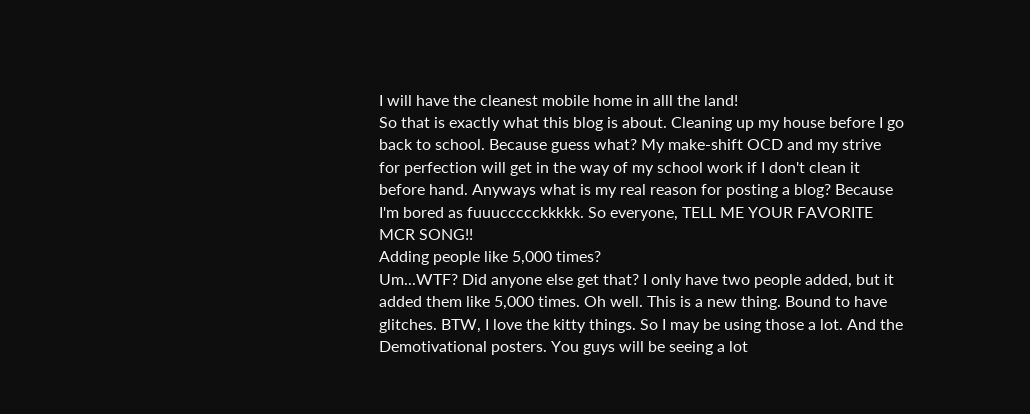I will have the cleanest mobile home in alll the land!
So that is exactly what this blog is about. Cleaning up my house before I go back to school. Because guess what? My make-shift OCD and my strive for perfection will get in the way of my school work if I don't clean it before hand. Anyways what is my real reason for posting a blog? Because I'm bored as fuuuccccckkkkk. So everyone, TELL ME YOUR FAVORITE MCR SONG!!
Adding people like 5,000 times?
Um...WTF? Did anyone else get that? I only have two people added, but it added them like 5,000 times. Oh well. This is a new thing. Bound to have glitches. BTW, I love the kitty things. So I may be using those a lot. And the Demotivational posters. You guys will be seeing a lot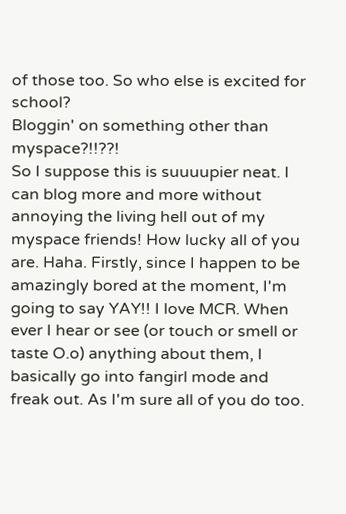of those too. So who else is excited for school?
Bloggin' on something other than myspace?!!??!
So I suppose this is suuuupier neat. I can blog more and more without annoying the living hell out of my myspace friends! How lucky all of you are. Haha. Firstly, since I happen to be amazingly bored at the moment, I'm going to say YAY!! I love MCR. When ever I hear or see (or touch or smell or taste O.o) anything about them, I basically go into fangirl mode and freak out. As I'm sure all of you do too.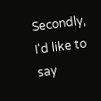Secondly, I'd like to say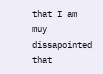that I am muy dissapointed that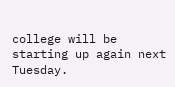college will be starting up again next Tuesday.